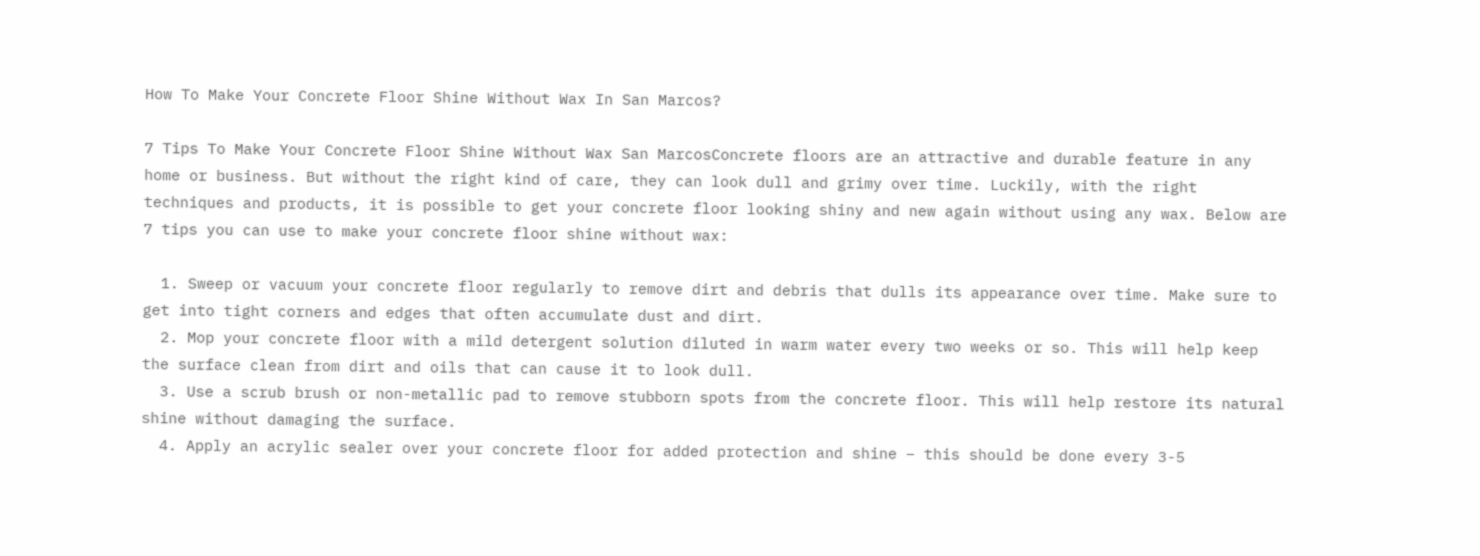How To Make Your Concrete Floor Shine Without Wax In San Marcos?

7 Tips To Make Your Concrete Floor Shine Without Wax San MarcosConcrete floors are an attractive and durable feature in any home or business. But without the right kind of care, they can look dull and grimy over time. Luckily, with the right techniques and products, it is possible to get your concrete floor looking shiny and new again without using any wax. Below are 7 tips you can use to make your concrete floor shine without wax:

  1. Sweep or vacuum your concrete floor regularly to remove dirt and debris that dulls its appearance over time. Make sure to get into tight corners and edges that often accumulate dust and dirt.
  2. Mop your concrete floor with a mild detergent solution diluted in warm water every two weeks or so. This will help keep the surface clean from dirt and oils that can cause it to look dull.
  3. Use a scrub brush or non-metallic pad to remove stubborn spots from the concrete floor. This will help restore its natural shine without damaging the surface.
  4. Apply an acrylic sealer over your concrete floor for added protection and shine – this should be done every 3-5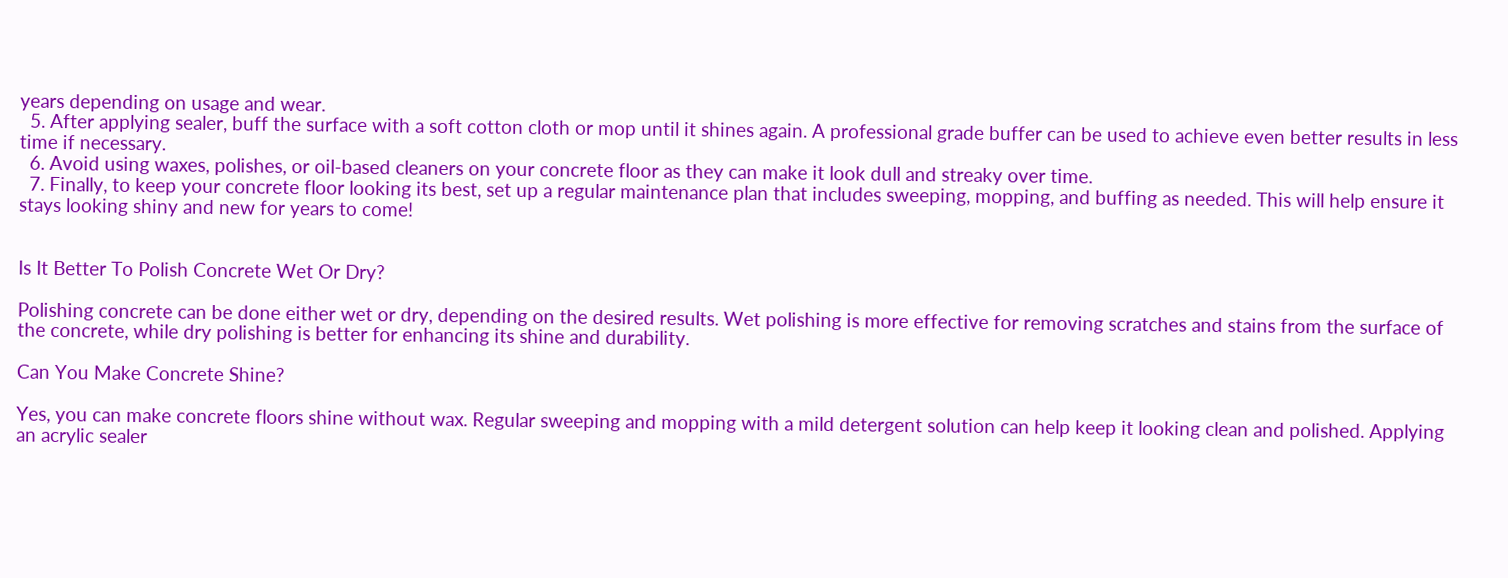years depending on usage and wear.
  5. After applying sealer, buff the surface with a soft cotton cloth or mop until it shines again. A professional grade buffer can be used to achieve even better results in less time if necessary.
  6. Avoid using waxes, polishes, or oil-based cleaners on your concrete floor as they can make it look dull and streaky over time.
  7. Finally, to keep your concrete floor looking its best, set up a regular maintenance plan that includes sweeping, mopping, and buffing as needed. This will help ensure it stays looking shiny and new for years to come!


Is It Better To Polish Concrete Wet Or Dry?

Polishing concrete can be done either wet or dry, depending on the desired results. Wet polishing is more effective for removing scratches and stains from the surface of the concrete, while dry polishing is better for enhancing its shine and durability.

Can You Make Concrete Shine?

Yes, you can make concrete floors shine without wax. Regular sweeping and mopping with a mild detergent solution can help keep it looking clean and polished. Applying an acrylic sealer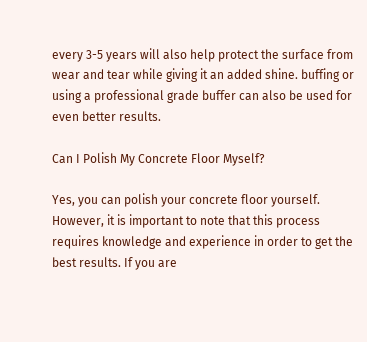every 3-5 years will also help protect the surface from wear and tear while giving it an added shine. buffing or using a professional grade buffer can also be used for even better results.

Can I Polish My Concrete Floor Myself?

Yes, you can polish your concrete floor yourself. However, it is important to note that this process requires knowledge and experience in order to get the best results. If you are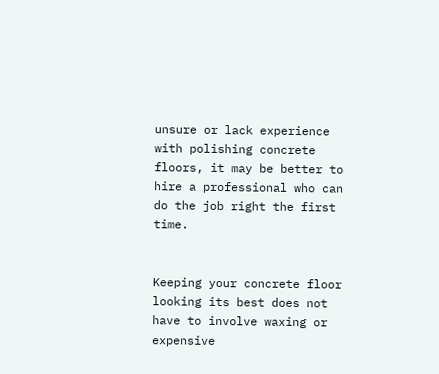unsure or lack experience with polishing concrete floors, it may be better to hire a professional who can do the job right the first time.


Keeping your concrete floor looking its best does not have to involve waxing or expensive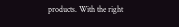products. With the right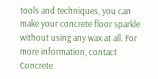tools and techniques, you can make your concrete floor sparkle without using any wax at all. For more information, contact Concrete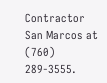Contractor San Marcos at (760) 289-3555.